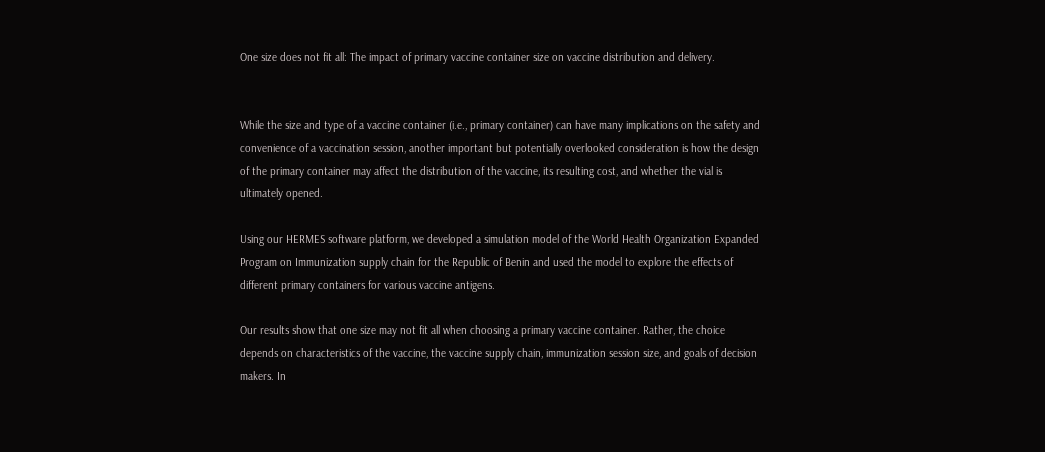One size does not fit all: The impact of primary vaccine container size on vaccine distribution and delivery.


While the size and type of a vaccine container (i.e., primary container) can have many implications on the safety and convenience of a vaccination session, another important but potentially overlooked consideration is how the design of the primary container may affect the distribution of the vaccine, its resulting cost, and whether the vial is ultimately opened.

Using our HERMES software platform, we developed a simulation model of the World Health Organization Expanded Program on Immunization supply chain for the Republic of Benin and used the model to explore the effects of different primary containers for various vaccine antigens.

Our results show that one size may not fit all when choosing a primary vaccine container. Rather, the choice depends on characteristics of the vaccine, the vaccine supply chain, immunization session size, and goals of decision makers. In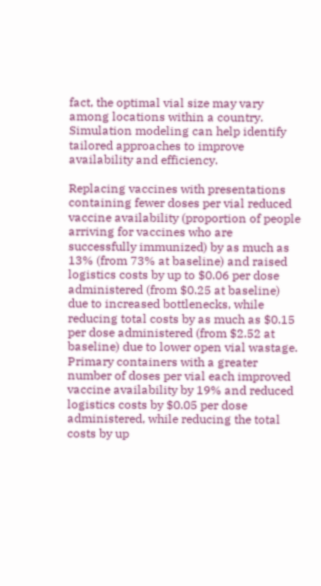fact, the optimal vial size may vary among locations within a country. Simulation modeling can help identify tailored approaches to improve availability and efficiency.

Replacing vaccines with presentations containing fewer doses per vial reduced vaccine availability (proportion of people arriving for vaccines who are successfully immunized) by as much as 13% (from 73% at baseline) and raised logistics costs by up to $0.06 per dose administered (from $0.25 at baseline) due to increased bottlenecks, while reducing total costs by as much as $0.15 per dose administered (from $2.52 at baseline) due to lower open vial wastage. Primary containers with a greater number of doses per vial each improved vaccine availability by 19% and reduced logistics costs by $0.05 per dose administered, while reducing the total costs by up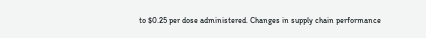to $0.25 per dose administered. Changes in supply chain performance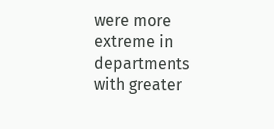were more extreme in departments with greater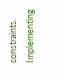constraints. Implementing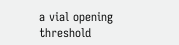a vial opening threshold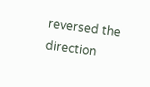reversed the direction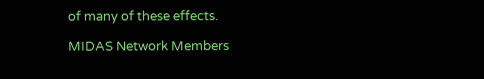of many of these effects.

MIDAS Network Members